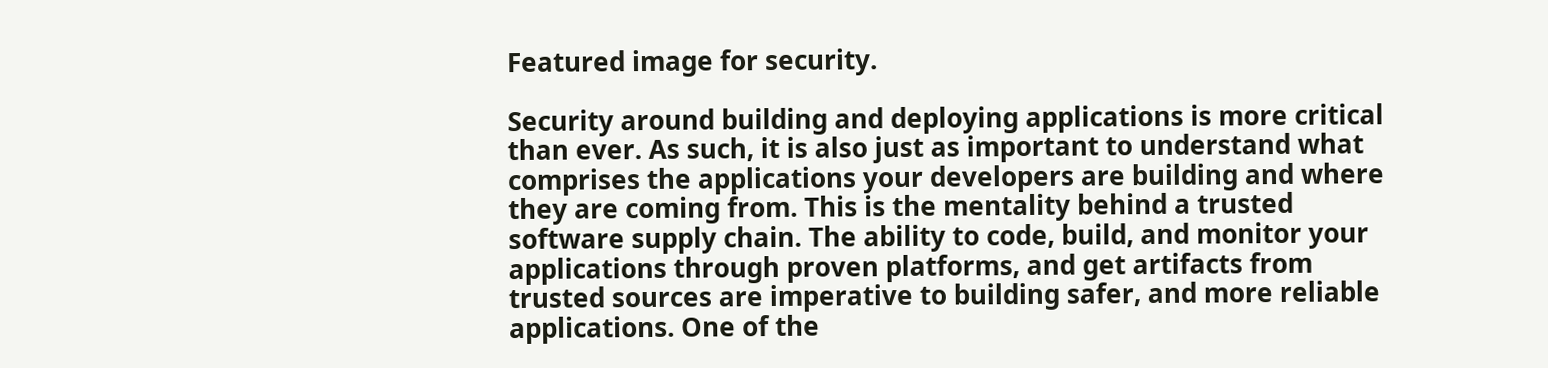Featured image for security.

Security around building and deploying applications is more critical than ever. As such, it is also just as important to understand what comprises the applications your developers are building and where they are coming from. This is the mentality behind a trusted software supply chain. The ability to code, build, and monitor your applications through proven platforms, and get artifacts from trusted sources are imperative to building safer, and more reliable applications. One of the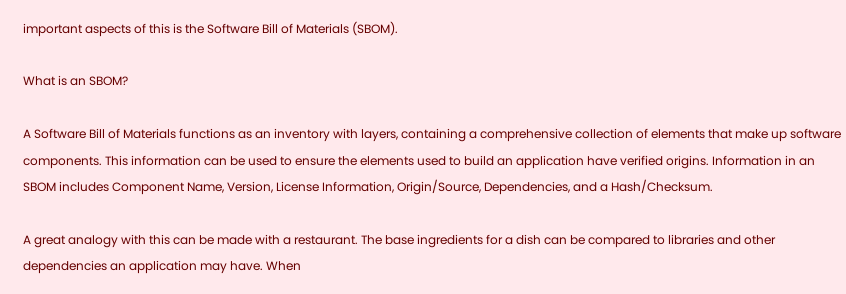important aspects of this is the Software Bill of Materials (SBOM).

What is an SBOM?

A Software Bill of Materials functions as an inventory with layers, containing a comprehensive collection of elements that make up software components. This information can be used to ensure the elements used to build an application have verified origins. Information in an SBOM includes Component Name, Version, License Information, Origin/Source, Dependencies, and a Hash/Checksum.

A great analogy with this can be made with a restaurant. The base ingredients for a dish can be compared to libraries and other dependencies an application may have. When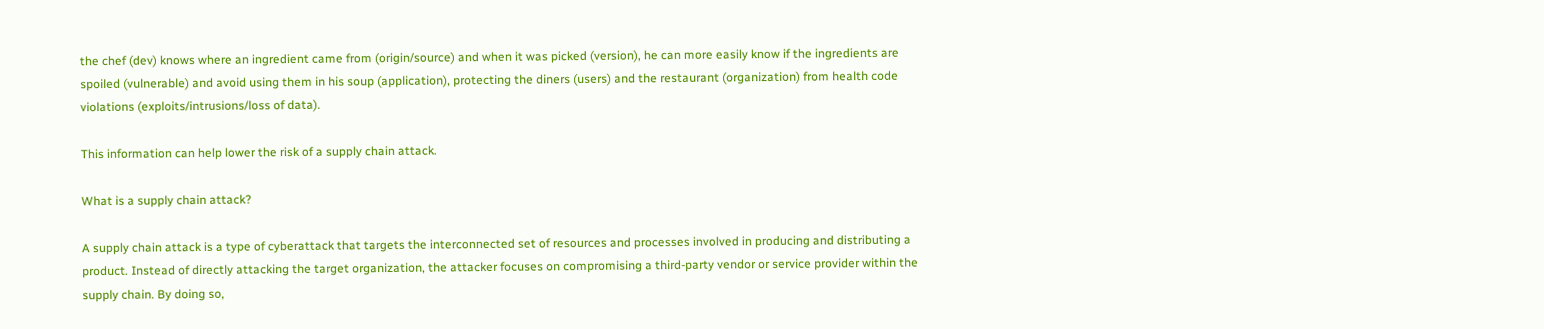the chef (dev) knows where an ingredient came from (origin/source) and when it was picked (version), he can more easily know if the ingredients are spoiled (vulnerable) and avoid using them in his soup (application), protecting the diners (users) and the restaurant (organization) from health code violations (exploits/intrusions/loss of data).

This information can help lower the risk of a supply chain attack.

What is a supply chain attack?

A supply chain attack is a type of cyberattack that targets the interconnected set of resources and processes involved in producing and distributing a product. Instead of directly attacking the target organization, the attacker focuses on compromising a third-party vendor or service provider within the supply chain. By doing so,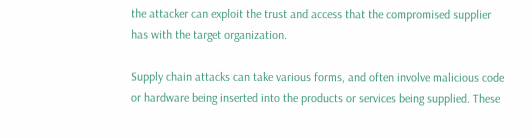the attacker can exploit the trust and access that the compromised supplier has with the target organization.

Supply chain attacks can take various forms, and often involve malicious code or hardware being inserted into the products or services being supplied. These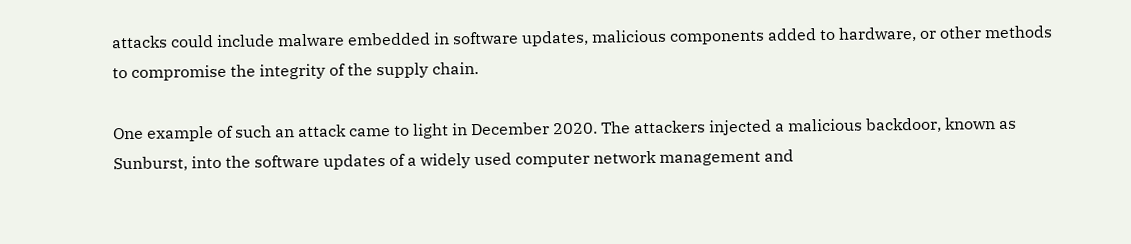attacks could include malware embedded in software updates, malicious components added to hardware, or other methods to compromise the integrity of the supply chain.

One example of such an attack came to light in December 2020. The attackers injected a malicious backdoor, known as Sunburst, into the software updates of a widely used computer network management and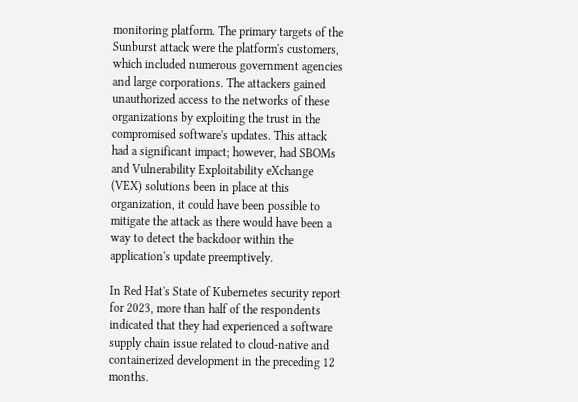monitoring platform. The primary targets of the Sunburst attack were the platform's customers, which included numerous government agencies and large corporations. The attackers gained unauthorized access to the networks of these organizations by exploiting the trust in the compromised software's updates. This attack had a significant impact; however, had SBOMs and Vulnerability Exploitability eXchange (VEX) solutions been in place at this organization, it could have been possible to mitigate the attack as there would have been a way to detect the backdoor within the application's update preemptively.

In Red Hat's State of Kubernetes security report for 2023, more than half of the respondents indicated that they had experienced a software supply chain issue related to cloud-native and containerized development in the preceding 12 months.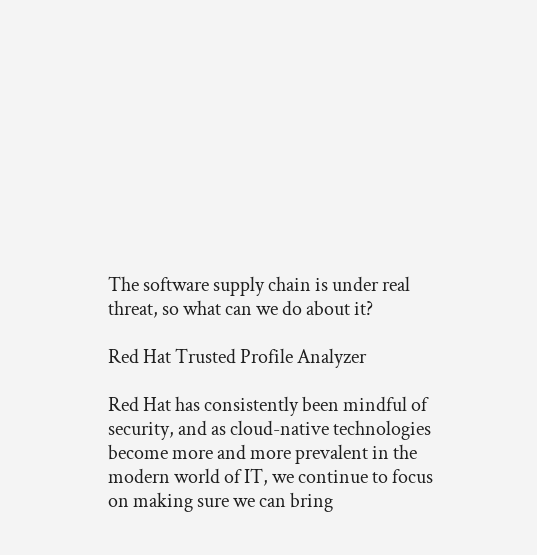The software supply chain is under real threat, so what can we do about it?

Red Hat Trusted Profile Analyzer

Red Hat has consistently been mindful of security, and as cloud-native technologies become more and more prevalent in the modern world of IT, we continue to focus on making sure we can bring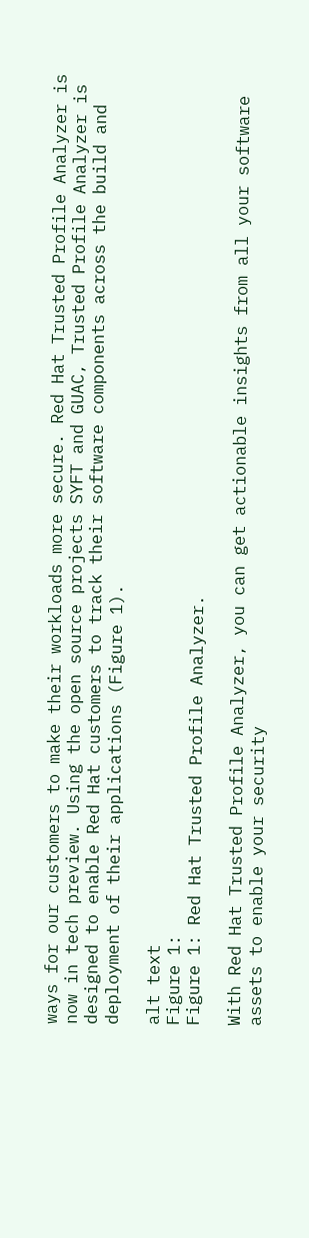ways for our customers to make their workloads more secure. Red Hat Trusted Profile Analyzer is now in tech preview. Using the open source projects SYFT and GUAC, Trusted Profile Analyzer is designed to enable Red Hat customers to track their software components across the build and deployment of their applications (Figure 1).

alt text
Figure 1:
Figure 1: Red Hat Trusted Profile Analyzer.

With Red Hat Trusted Profile Analyzer, you can get actionable insights from all your software assets to enable your security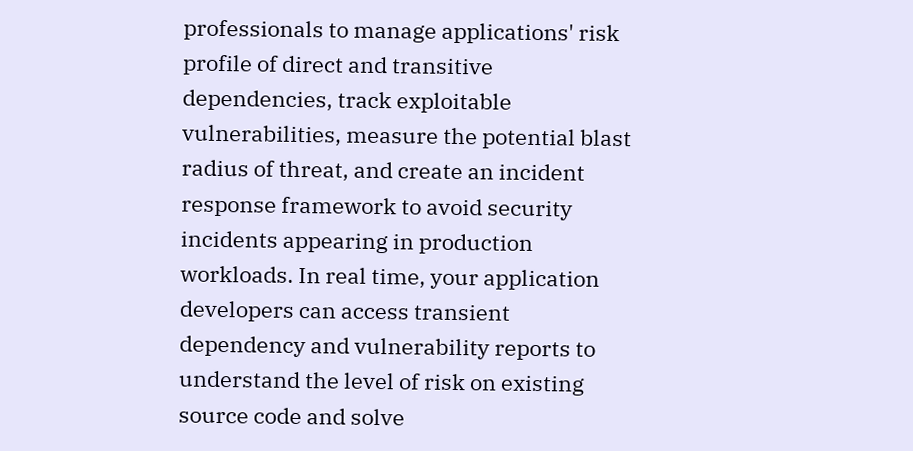professionals to manage applications' risk profile of direct and transitive dependencies, track exploitable vulnerabilities, measure the potential blast radius of threat, and create an incident response framework to avoid security incidents appearing in production workloads. In real time, your application developers can access transient dependency and vulnerability reports to understand the level of risk on existing source code and solve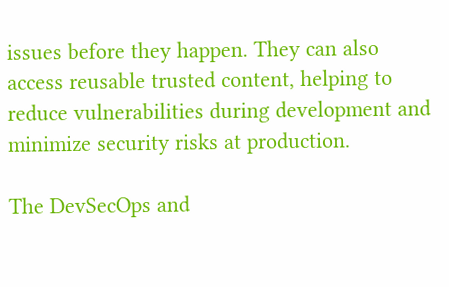issues before they happen. They can also access reusable trusted content, helping to reduce vulnerabilities during development and minimize security risks at production.

The DevSecOps and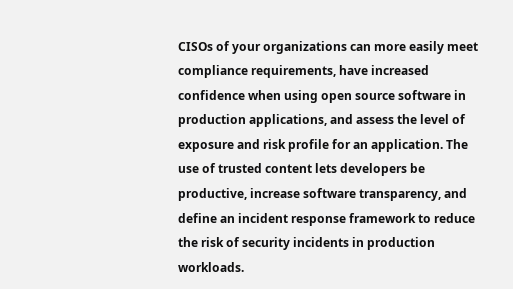CISOs of your organizations can more easily meet compliance requirements, have increased confidence when using open source software in production applications, and assess the level of exposure and risk profile for an application. The use of trusted content lets developers be productive, increase software transparency, and define an incident response framework to reduce the risk of security incidents in production workloads.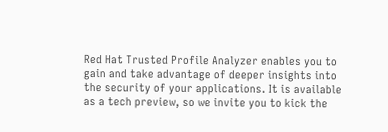Red Hat Trusted Profile Analyzer enables you to gain and take advantage of deeper insights into the security of your applications. It is available as a tech preview, so we invite you to kick the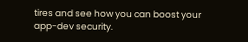tires and see how you can boost your app-dev security.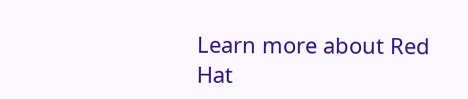Learn more about Red Hat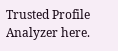Trusted Profile Analyzer here.